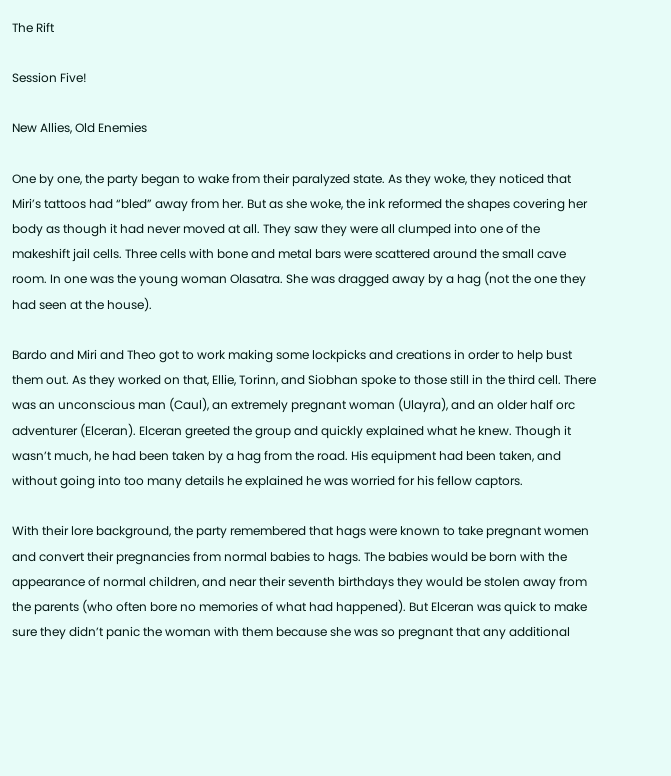The Rift

Session Five!

New Allies, Old Enemies

One by one, the party began to wake from their paralyzed state. As they woke, they noticed that Miri’s tattoos had “bled” away from her. But as she woke, the ink reformed the shapes covering her body as though it had never moved at all. They saw they were all clumped into one of the makeshift jail cells. Three cells with bone and metal bars were scattered around the small cave room. In one was the young woman Olasatra. She was dragged away by a hag (not the one they had seen at the house).

Bardo and Miri and Theo got to work making some lockpicks and creations in order to help bust them out. As they worked on that, Ellie, Torinn, and Siobhan spoke to those still in the third cell. There was an unconscious man (Caul), an extremely pregnant woman (Ulayra), and an older half orc adventurer (Elceran). Elceran greeted the group and quickly explained what he knew. Though it wasn’t much, he had been taken by a hag from the road. His equipment had been taken, and without going into too many details he explained he was worried for his fellow captors.

With their lore background, the party remembered that hags were known to take pregnant women and convert their pregnancies from normal babies to hags. The babies would be born with the appearance of normal children, and near their seventh birthdays they would be stolen away from the parents (who often bore no memories of what had happened). But Elceran was quick to make sure they didn’t panic the woman with them because she was so pregnant that any additional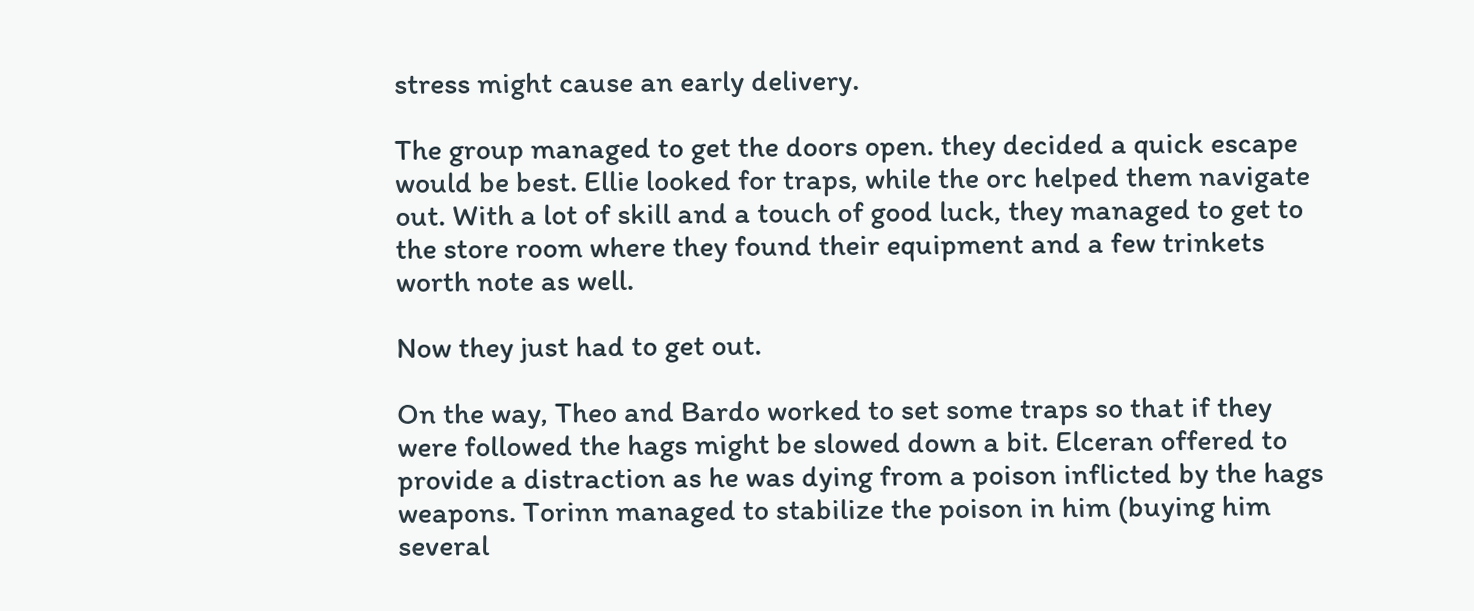stress might cause an early delivery.

The group managed to get the doors open. they decided a quick escape would be best. Ellie looked for traps, while the orc helped them navigate out. With a lot of skill and a touch of good luck, they managed to get to the store room where they found their equipment and a few trinkets worth note as well.

Now they just had to get out.

On the way, Theo and Bardo worked to set some traps so that if they were followed the hags might be slowed down a bit. Elceran offered to provide a distraction as he was dying from a poison inflicted by the hags weapons. Torinn managed to stabilize the poison in him (buying him several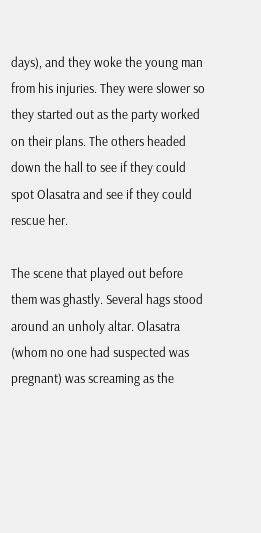days), and they woke the young man from his injuries. They were slower so they started out as the party worked on their plans. The others headed down the hall to see if they could spot Olasatra and see if they could rescue her.

The scene that played out before them was ghastly. Several hags stood around an unholy altar. Olasatra (whom no one had suspected was pregnant) was screaming as the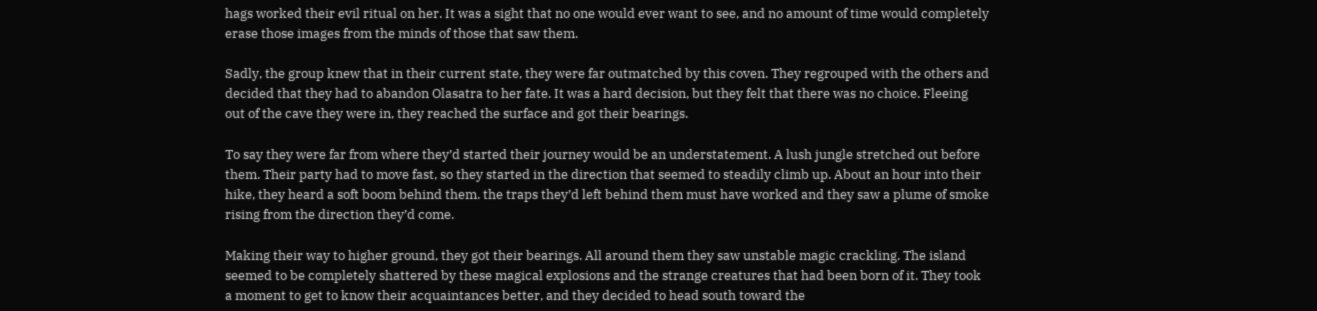hags worked their evil ritual on her. It was a sight that no one would ever want to see, and no amount of time would completely erase those images from the minds of those that saw them.

Sadly, the group knew that in their current state, they were far outmatched by this coven. They regrouped with the others and decided that they had to abandon Olasatra to her fate. It was a hard decision, but they felt that there was no choice. Fleeing out of the cave they were in, they reached the surface and got their bearings.

To say they were far from where they’d started their journey would be an understatement. A lush jungle stretched out before them. Their party had to move fast, so they started in the direction that seemed to steadily climb up. About an hour into their hike, they heard a soft boom behind them. the traps they’d left behind them must have worked and they saw a plume of smoke rising from the direction they’d come.

Making their way to higher ground, they got their bearings. All around them they saw unstable magic crackling. The island seemed to be completely shattered by these magical explosions and the strange creatures that had been born of it. They took a moment to get to know their acquaintances better, and they decided to head south toward the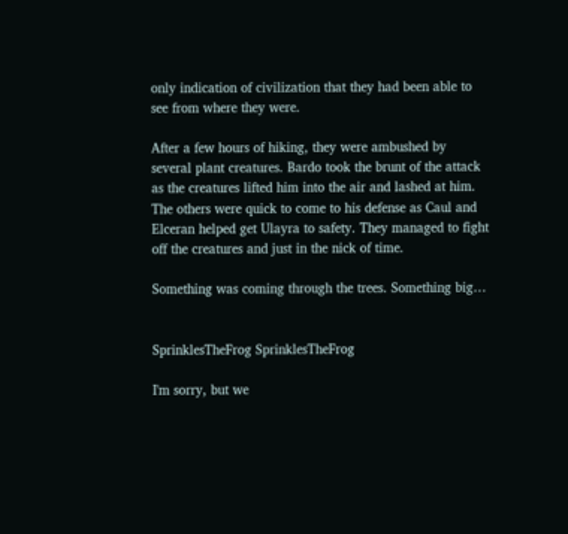only indication of civilization that they had been able to see from where they were.

After a few hours of hiking, they were ambushed by several plant creatures. Bardo took the brunt of the attack as the creatures lifted him into the air and lashed at him. The others were quick to come to his defense as Caul and Elceran helped get Ulayra to safety. They managed to fight off the creatures and just in the nick of time.

Something was coming through the trees. Something big…


SprinklesTheFrog SprinklesTheFrog

I'm sorry, but we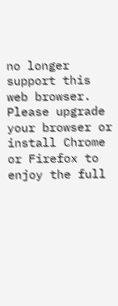no longer support this web browser. Please upgrade your browser or install Chrome or Firefox to enjoy the full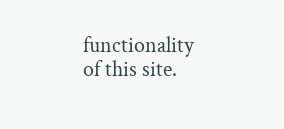functionality of this site.